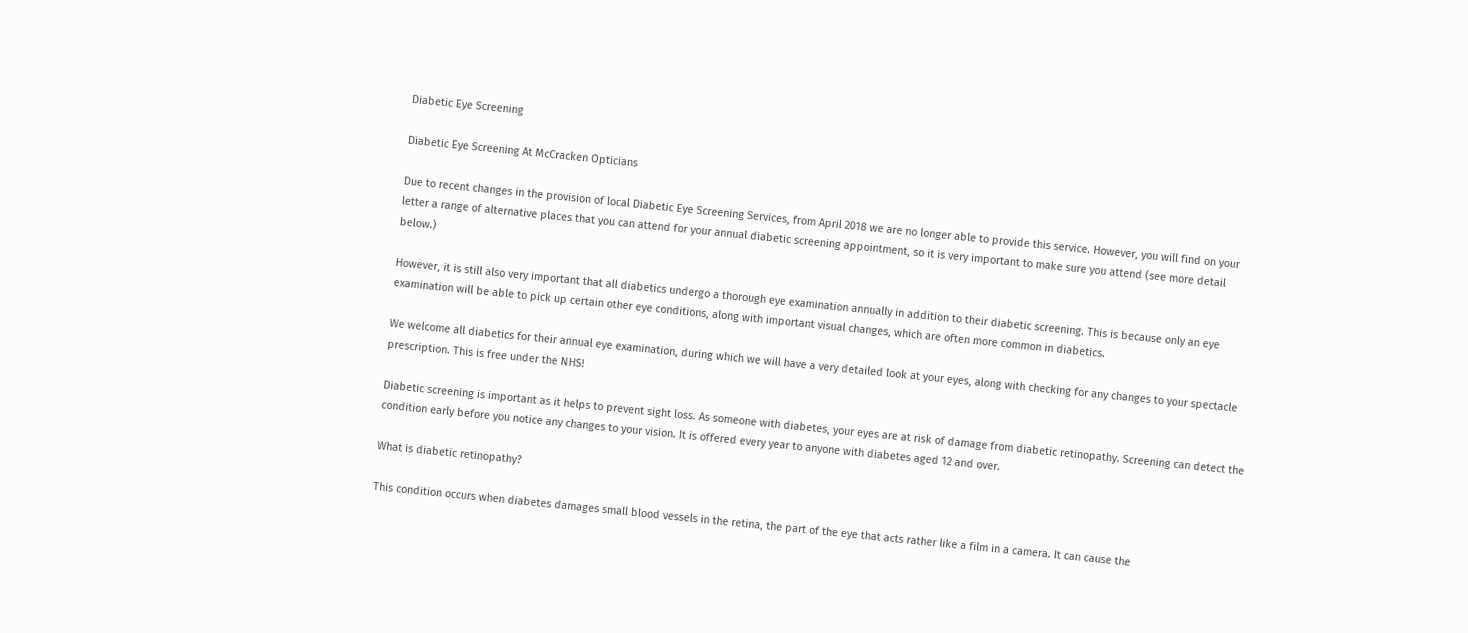Diabetic Eye Screening

Diabetic Eye Screening At McCracken Opticians

Due to recent changes in the provision of local Diabetic Eye Screening Services, from April 2018 we are no longer able to provide this service. However, you will find on your letter a range of alternative places that you can attend for your annual diabetic screening appointment, so it is very important to make sure you attend (see more detail below.)

However, it is still also very important that all diabetics undergo a thorough eye examination annually in addition to their diabetic screening. This is because only an eye examination will be able to pick up certain other eye conditions, along with important visual changes, which are often more common in diabetics.

We welcome all diabetics for their annual eye examination, during which we will have a very detailed look at your eyes, along with checking for any changes to your spectacle prescription. This is free under the NHS!

Diabetic screening is important as it helps to prevent sight loss. As someone with diabetes, your eyes are at risk of damage from diabetic retinopathy. Screening can detect the condition early before you notice any changes to your vision. It is offered every year to anyone with diabetes aged 12 and over.

What is diabetic retinopathy?

This condition occurs when diabetes damages small blood vessels in the retina, the part of the eye that acts rather like a film in a camera. It can cause the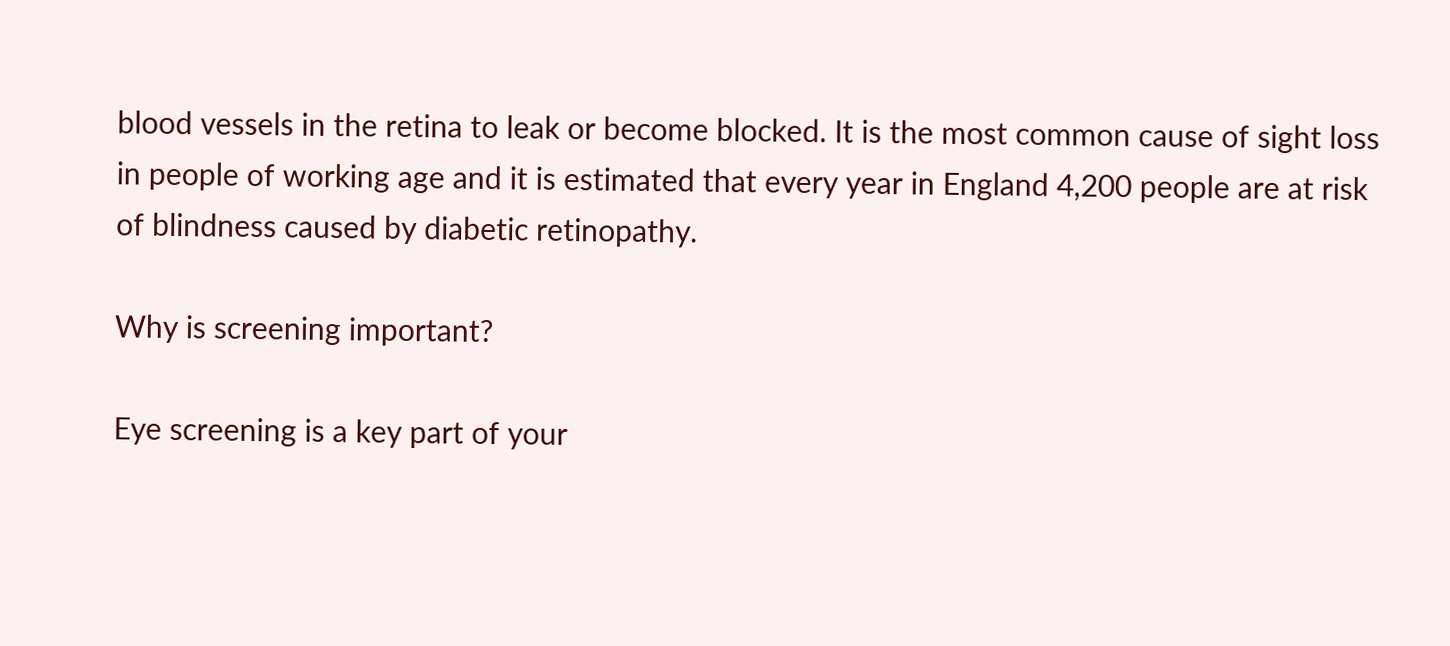blood vessels in the retina to leak or become blocked. It is the most common cause of sight loss in people of working age and it is estimated that every year in England 4,200 people are at risk of blindness caused by diabetic retinopathy.

Why is screening important?

Eye screening is a key part of your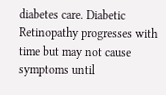diabetes care. Diabetic Retinopathy progresses with time but may not cause symptoms until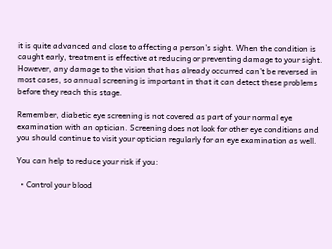it is quite advanced and close to affecting a person’s sight. When the condition is caught early, treatment is effective at reducing or preventing damage to your sight. However, any damage to the vision that has already occurred can’t be reversed in most cases, so annual screening is important in that it can detect these problems before they reach this stage.

Remember, diabetic eye screening is not covered as part of your normal eye examination with an optician. Screening does not look for other eye conditions and you should continue to visit your optician regularly for an eye examination as well.

You can help to reduce your risk if you:

  • Control your blood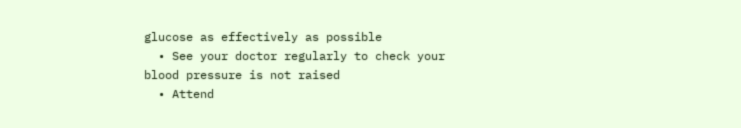glucose as effectively as possible
  • See your doctor regularly to check your blood pressure is not raised
  • Attend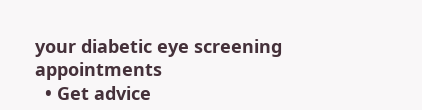your diabetic eye screening appointments
  • Get advice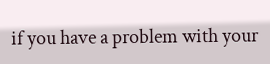if you have a problem with your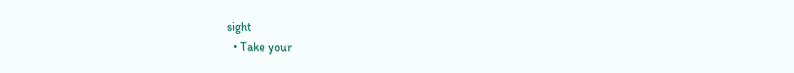sight
  • Take your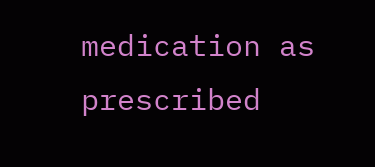medication as prescribed